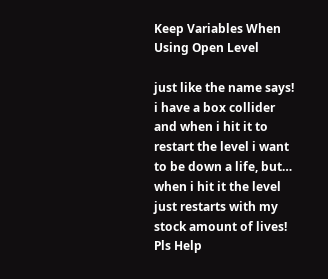Keep Variables When Using Open Level

just like the name says! i have a box collider and when i hit it to restart the level i want to be down a life, but… when i hit it the level just restarts with my stock amount of lives! Pls Help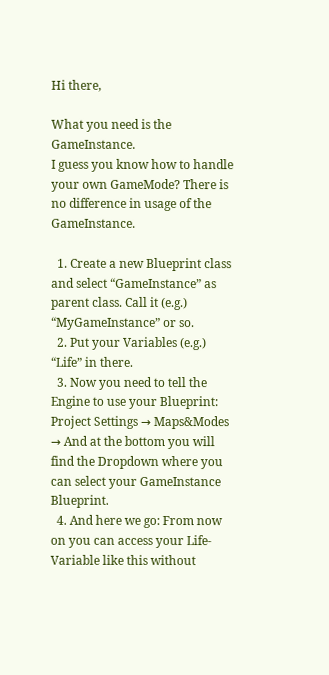Hi there,

What you need is the GameInstance.
I guess you know how to handle your own GameMode? There is no difference in usage of the GameInstance.

  1. Create a new Blueprint class and select “GameInstance” as parent class. Call it (e.g.) “MyGameInstance” or so.
  2. Put your Variables (e.g.) “Life” in there.
  3. Now you need to tell the Engine to use your Blueprint: Project Settings → Maps&Modes → And at the bottom you will find the Dropdown where you can select your GameInstance Blueprint.
  4. And here we go: From now on you can access your Life-Variable like this without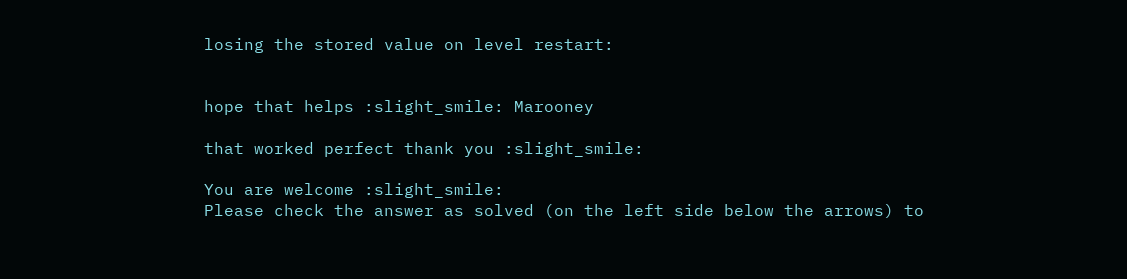losing the stored value on level restart:


hope that helps :slight_smile: Marooney

that worked perfect thank you :slight_smile:

You are welcome :slight_smile:
Please check the answer as solved (on the left side below the arrows) to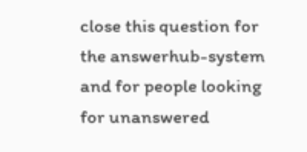close this question for the answerhub-system and for people looking for unanswered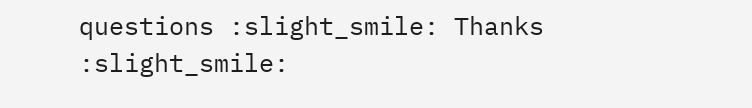questions :slight_smile: Thanks :slight_smile: